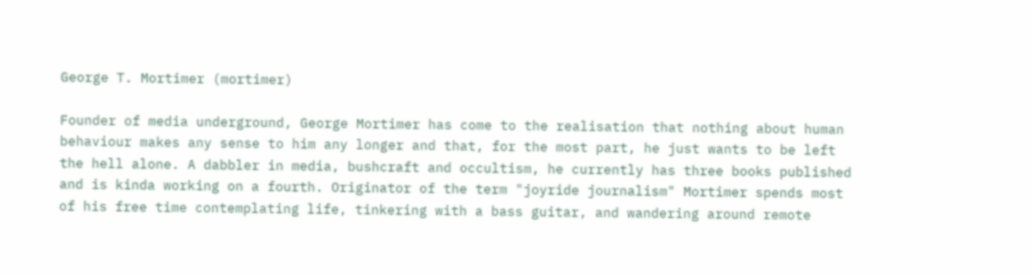George T. Mortimer (mortimer)

Founder of media underground, George Mortimer has come to the realisation that nothing about human behaviour makes any sense to him any longer and that, for the most part, he just wants to be left the hell alone. A dabbler in media, bushcraft and occultism, he currently has three books published and is kinda working on a fourth. Originator of the term "joyride journalism" Mortimer spends most of his free time contemplating life, tinkering with a bass guitar, and wandering around remote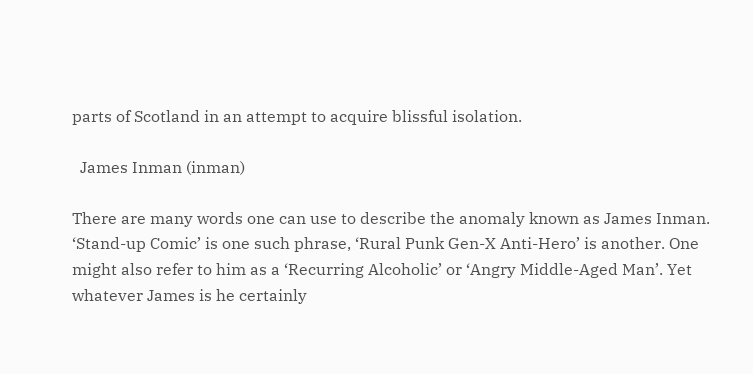parts of Scotland in an attempt to acquire blissful isolation.

  James Inman (inman)

There are many words one can use to describe the anomaly known as James Inman. ‘Stand-up Comic’ is one such phrase, ‘Rural Punk Gen-X Anti-Hero’ is another. One might also refer to him as a ‘Recurring Alcoholic’ or ‘Angry Middle-Aged Man’. Yet whatever James is he certainly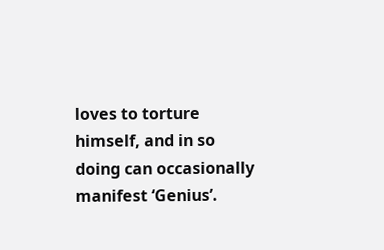loves to torture himself, and in so doing can occasionally manifest ‘Genius’.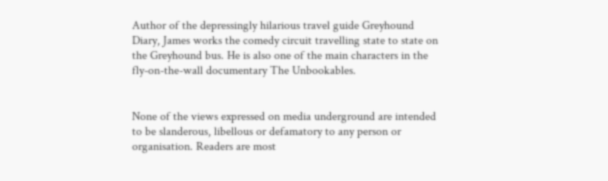Author of the depressingly hilarious travel guide Greyhound Diary, James works the comedy circuit travelling state to state on the Greyhound bus. He is also one of the main characters in the fly-on-the-wall documentary The Unbookables.


None of the views expressed on media underground are intended to be slanderous, libellous or defamatory to any person or organisation. Readers are most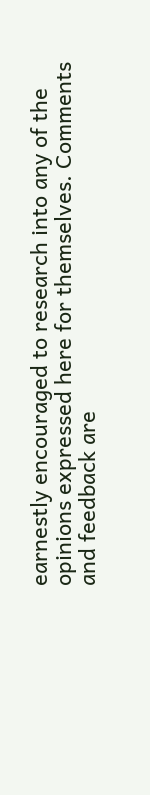earnestly encouraged to research into any of the opinions expressed here for themselves. Comments and feedback are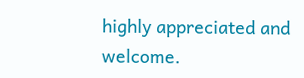highly appreciated and welcome.